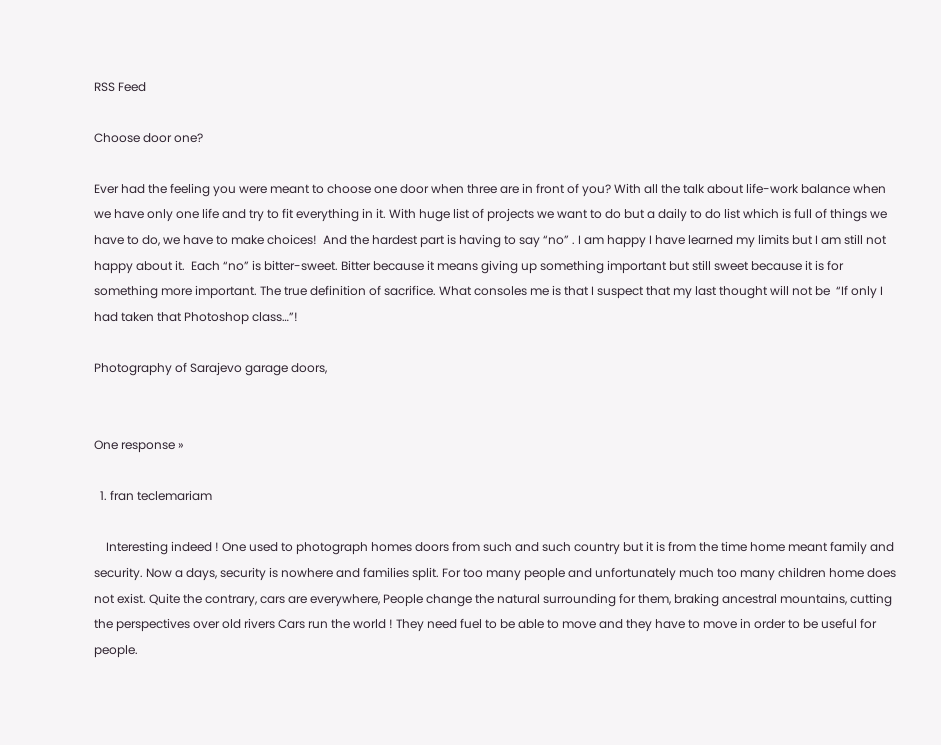RSS Feed

Choose door one?

Ever had the feeling you were meant to choose one door when three are in front of you? With all the talk about life-work balance when we have only one life and try to fit everything in it. With huge list of projects we want to do but a daily to do list which is full of things we have to do, we have to make choices!  And the hardest part is having to say “no” . I am happy I have learned my limits but I am still not happy about it.  Each “no” is bitter-sweet. Bitter because it means giving up something important but still sweet because it is for something more important. The true definition of sacrifice. What consoles me is that I suspect that my last thought will not be  “If only I had taken that Photoshop class…”!

Photography of Sarajevo garage doors,


One response »

  1. fran teclemariam

    Interesting indeed ! One used to photograph homes doors from such and such country but it is from the time home meant family and security. Now a days, security is nowhere and families split. For too many people and unfortunately much too many children home does not exist. Quite the contrary, cars are everywhere, People change the natural surrounding for them, braking ancestral mountains, cutting the perspectives over old rivers Cars run the world ! They need fuel to be able to move and they have to move in order to be useful for people.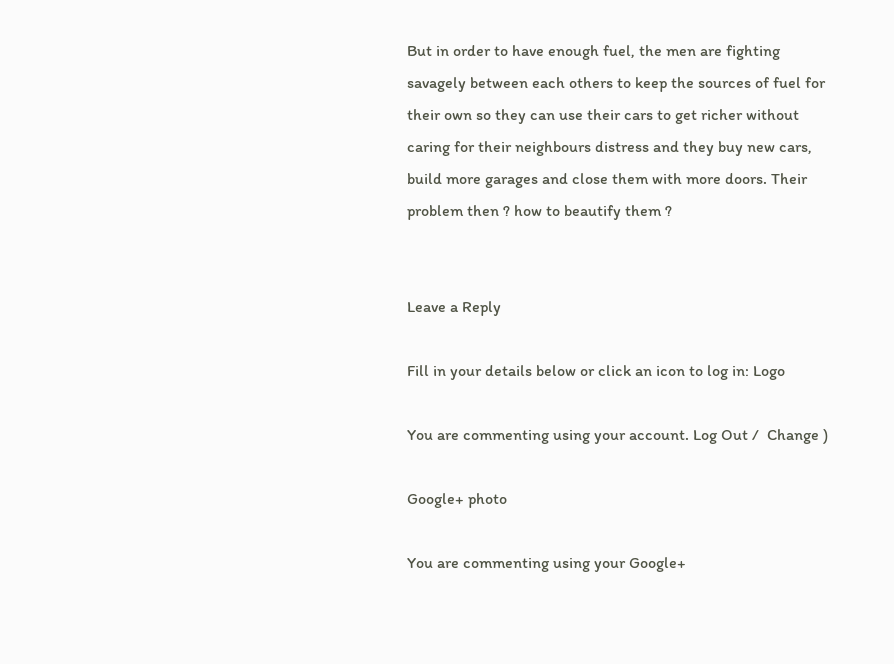But in order to have enough fuel, the men are fighting savagely between each others to keep the sources of fuel for their own so they can use their cars to get richer without caring for their neighbours distress and they buy new cars, build more garages and close them with more doors. Their problem then ? how to beautify them ?


Leave a Reply

Fill in your details below or click an icon to log in: Logo

You are commenting using your account. Log Out /  Change )

Google+ photo

You are commenting using your Google+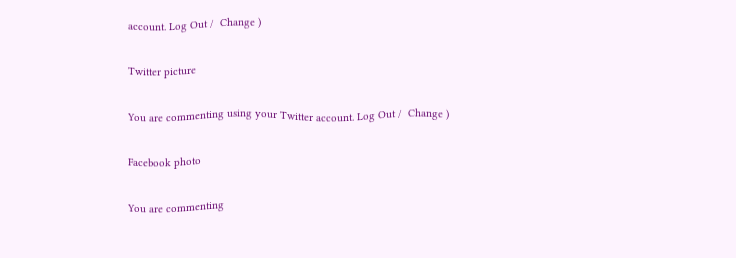account. Log Out /  Change )

Twitter picture

You are commenting using your Twitter account. Log Out /  Change )

Facebook photo

You are commenting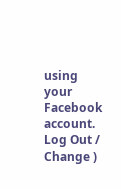using your Facebook account. Log Out /  Change )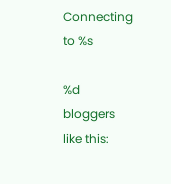Connecting to %s

%d bloggers like this: